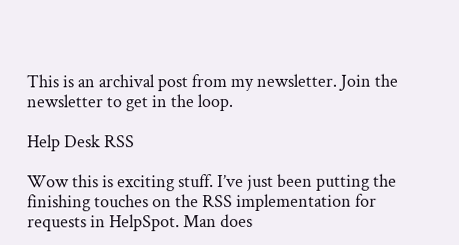This is an archival post from my newsletter. Join the newsletter to get in the loop.

Help Desk RSS

Wow this is exciting stuff. I’ve just been putting the finishing touches on the RSS implementation for requests in HelpSpot. Man does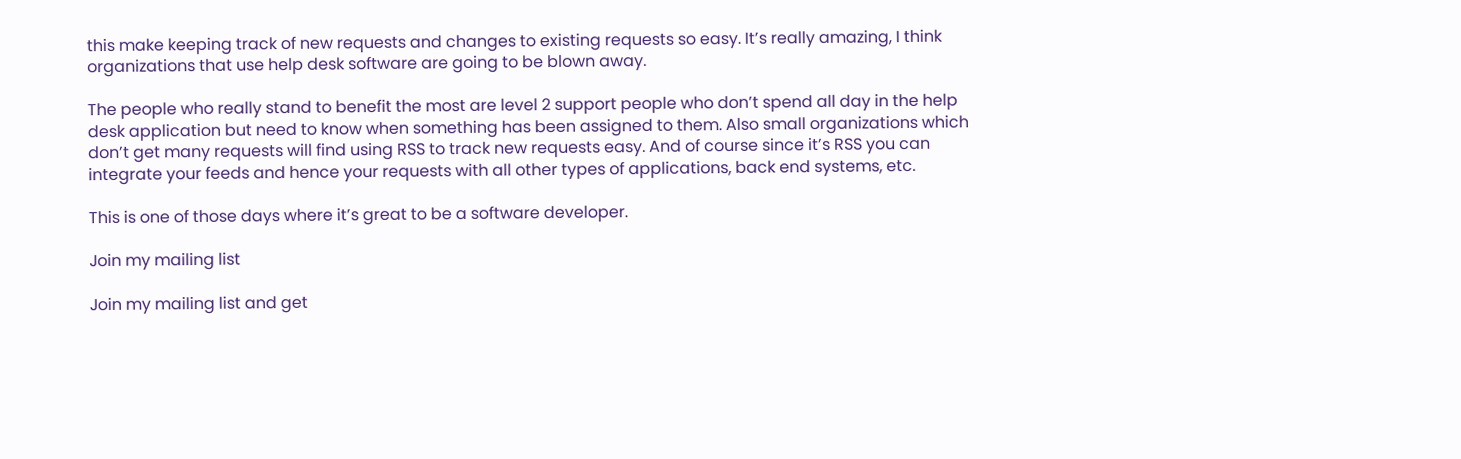this make keeping track of new requests and changes to existing requests so easy. It’s really amazing, I think organizations that use help desk software are going to be blown away.

The people who really stand to benefit the most are level 2 support people who don’t spend all day in the help desk application but need to know when something has been assigned to them. Also small organizations which don’t get many requests will find using RSS to track new requests easy. And of course since it’s RSS you can integrate your feeds and hence your requests with all other types of applications, back end systems, etc.

This is one of those days where it’s great to be a software developer.

Join my mailing list

Join my mailing list and get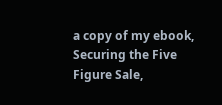a copy of my ebook, Securing the Five Figure Sale,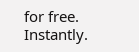for free. Instantly.